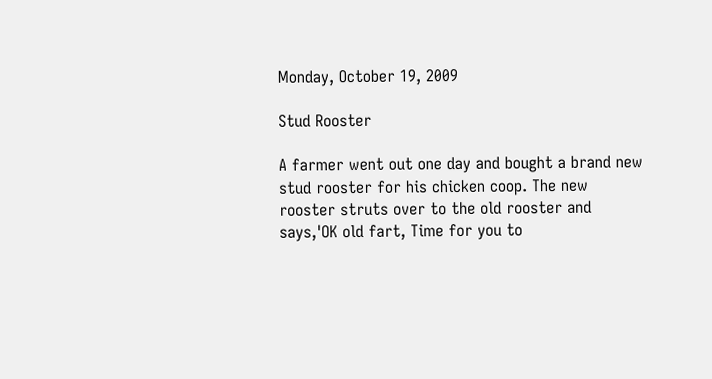Monday, October 19, 2009

Stud Rooster

A farmer went out one day and bought a brand new
stud rooster for his chicken coop. The new rooster struts over to the old rooster and says,'OK old fart, Time for you to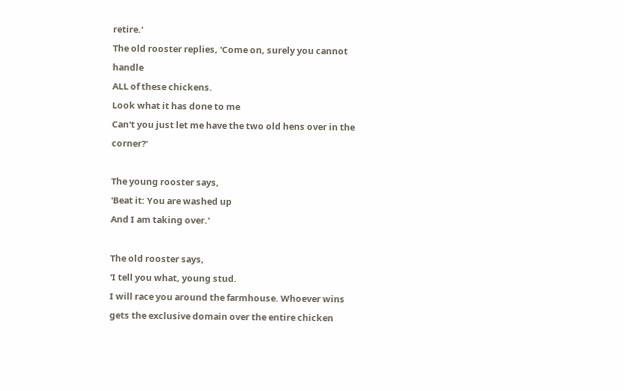retire.'
The old rooster replies, 'Come on, surely you cannot handle
ALL of these chickens.
Look what it has done to me
Can't you just let me have the two old hens over in the corner?'

The young rooster says,
'Beat it: You are washed up
And I am taking over.'

The old rooster says,
'I tell you what, young stud.
I will race you around the farmhouse. Whoever wins gets the exclusive domain over the entire chicken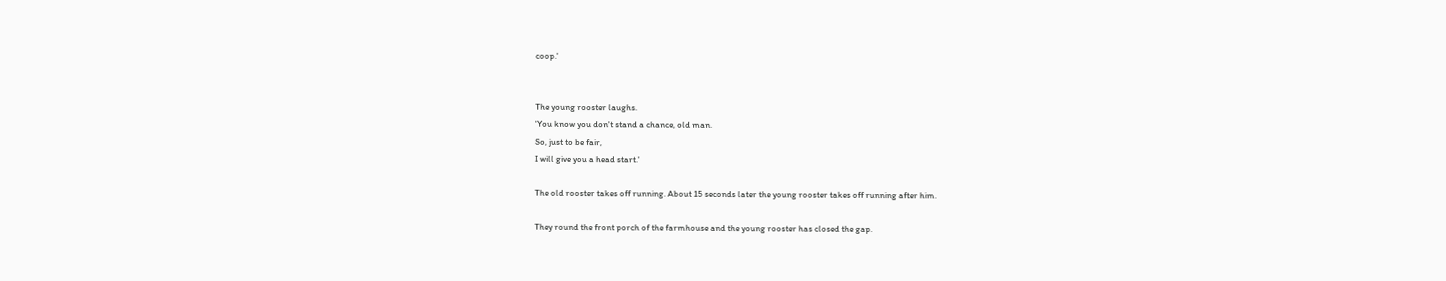coop.'


The young rooster laughs.
'You know you don't stand a chance, old man.
So, just to be fair,
I will give you a head start.'

The old rooster takes off running. About 15 seconds later the young rooster takes off running after him.

They round the front porch of the farmhouse and the young rooster has closed the gap.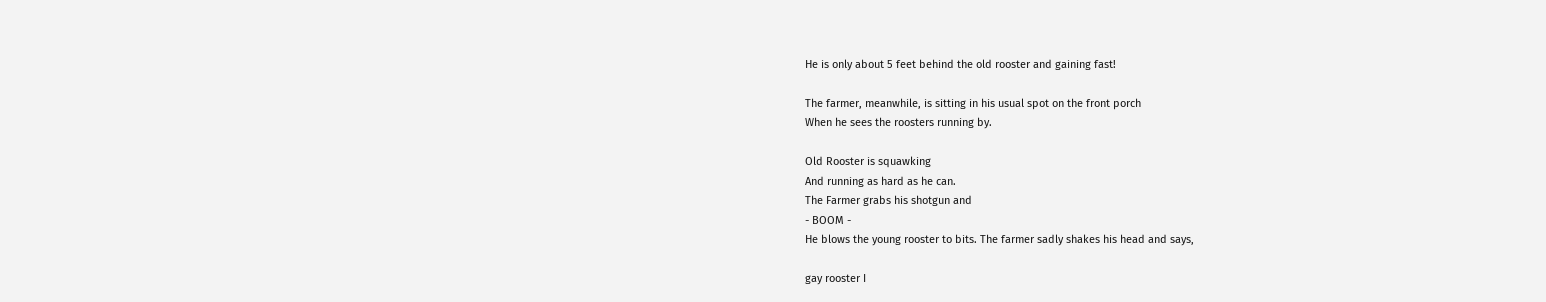He is only about 5 feet behind the old rooster and gaining fast!

The farmer, meanwhile, is sitting in his usual spot on the front porch
When he sees the roosters running by.

Old Rooster is squawking
And running as hard as he can.
The Farmer grabs his shotgun and
- BOOM -
He blows the young rooster to bits. The farmer sadly shakes his head and says,

gay rooster I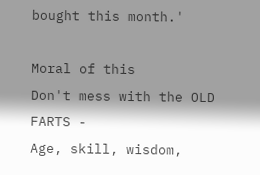bought this month.'

Moral of this
Don't mess with the OLD FARTS -
Age, skill, wisdom,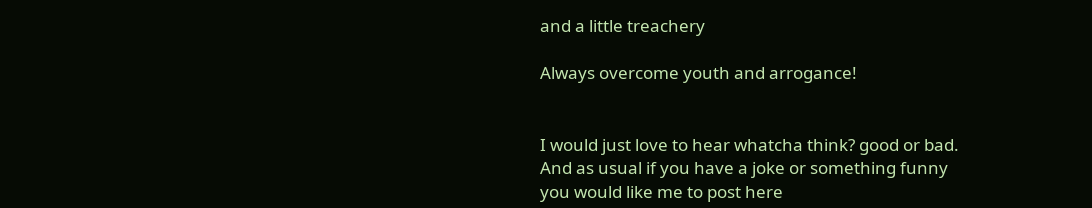and a little treachery

Always overcome youth and arrogance!


I would just love to hear whatcha think? good or bad. And as usual if you have a joke or something funny you would like me to post here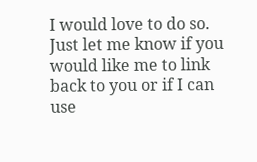I would love to do so. Just let me know if you would like me to link back to you or if I can use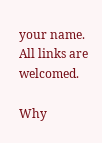your name. All links are welcomed.

Why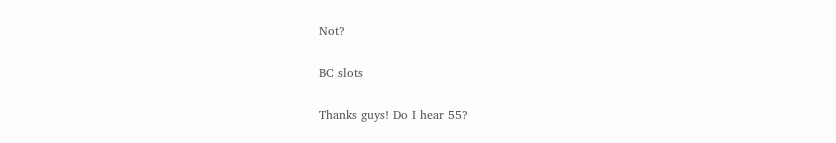Not?

BC slots

Thanks guys! Do I hear 55?